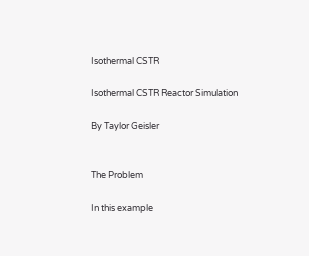Isothermal CSTR

Isothermal CSTR Reactor Simulation

By Taylor Geisler


The Problem

In this example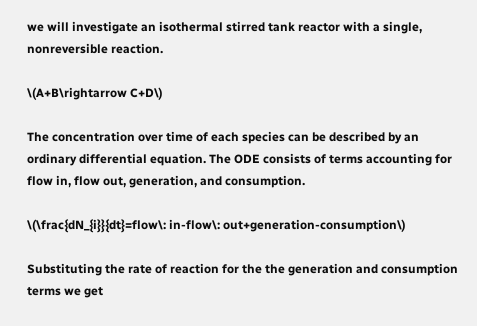we will investigate an isothermal stirred tank reactor with a single, nonreversible reaction.

\(A+B\rightarrow C+D\)

The concentration over time of each species can be described by an ordinary differential equation. The ODE consists of terms accounting for flow in, flow out, generation, and consumption.

\(\frac{dN_{i}}{dt}=flow\: in-flow\: out+generation-consumption\)

Substituting the rate of reaction for the the generation and consumption terms we get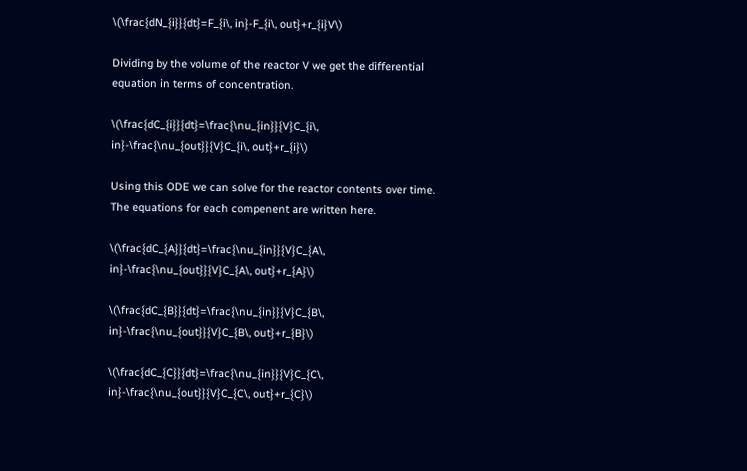\(\frac{dN_{i}}{dt}=F_{i\, in}-F_{i\, out}+r_{i}V\)

Dividing by the volume of the reactor V we get the differential equation in terms of concentration.

\(\frac{dC_{i}}{dt}=\frac{\nu_{in}}{V}C_{i\, in}-\frac{\nu_{out}}{V}C_{i\, out}+r_{i}\)

Using this ODE we can solve for the reactor contents over time. The equations for each compenent are written here.

\(\frac{dC_{A}}{dt}=\frac{\nu_{in}}{V}C_{A\, in}-\frac{\nu_{out}}{V}C_{A\, out}+r_{A}\)

\(\frac{dC_{B}}{dt}=\frac{\nu_{in}}{V}C_{B\, in}-\frac{\nu_{out}}{V}C_{B\, out}+r_{B}\)

\(\frac{dC_{C}}{dt}=\frac{\nu_{in}}{V}C_{C\, in}-\frac{\nu_{out}}{V}C_{C\, out}+r_{C}\)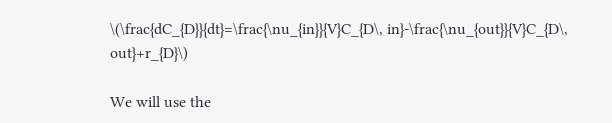\(\frac{dC_{D}}{dt}=\frac{\nu_{in}}{V}C_{D\, in}-\frac{\nu_{out}}{V}C_{D\, out}+r_{D}\)

We will use the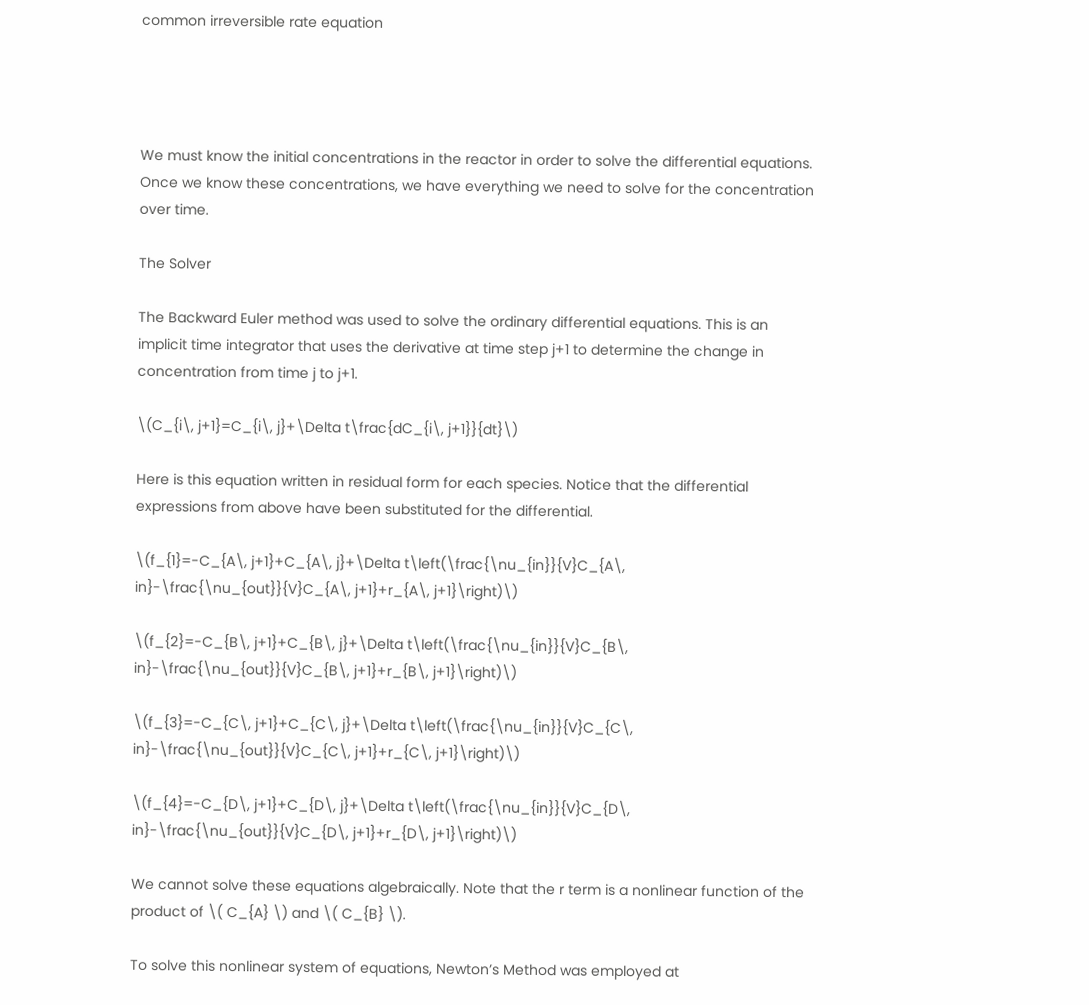common irreversible rate equation




We must know the initial concentrations in the reactor in order to solve the differential equations. Once we know these concentrations, we have everything we need to solve for the concentration over time.

The Solver

The Backward Euler method was used to solve the ordinary differential equations. This is an implicit time integrator that uses the derivative at time step j+1 to determine the change in concentration from time j to j+1.

\(C_{i\, j+1}=C_{i\, j}+\Delta t\frac{dC_{i\, j+1}}{dt}\)

Here is this equation written in residual form for each species. Notice that the differential expressions from above have been substituted for the differential.

\(f_{1}=-C_{A\, j+1}+C_{A\, j}+\Delta t\left(\frac{\nu_{in}}{V}C_{A\, in}-\frac{\nu_{out}}{V}C_{A\, j+1}+r_{A\, j+1}\right)\)

\(f_{2}=-C_{B\, j+1}+C_{B\, j}+\Delta t\left(\frac{\nu_{in}}{V}C_{B\, in}-\frac{\nu_{out}}{V}C_{B\, j+1}+r_{B\, j+1}\right)\)

\(f_{3}=-C_{C\, j+1}+C_{C\, j}+\Delta t\left(\frac{\nu_{in}}{V}C_{C\, in}-\frac{\nu_{out}}{V}C_{C\, j+1}+r_{C\, j+1}\right)\)

\(f_{4}=-C_{D\, j+1}+C_{D\, j}+\Delta t\left(\frac{\nu_{in}}{V}C_{D\, in}-\frac{\nu_{out}}{V}C_{D\, j+1}+r_{D\, j+1}\right)\)

We cannot solve these equations algebraically. Note that the r term is a nonlinear function of the product of \( C_{A} \) and \( C_{B} \).

To solve this nonlinear system of equations, Newton’s Method was employed at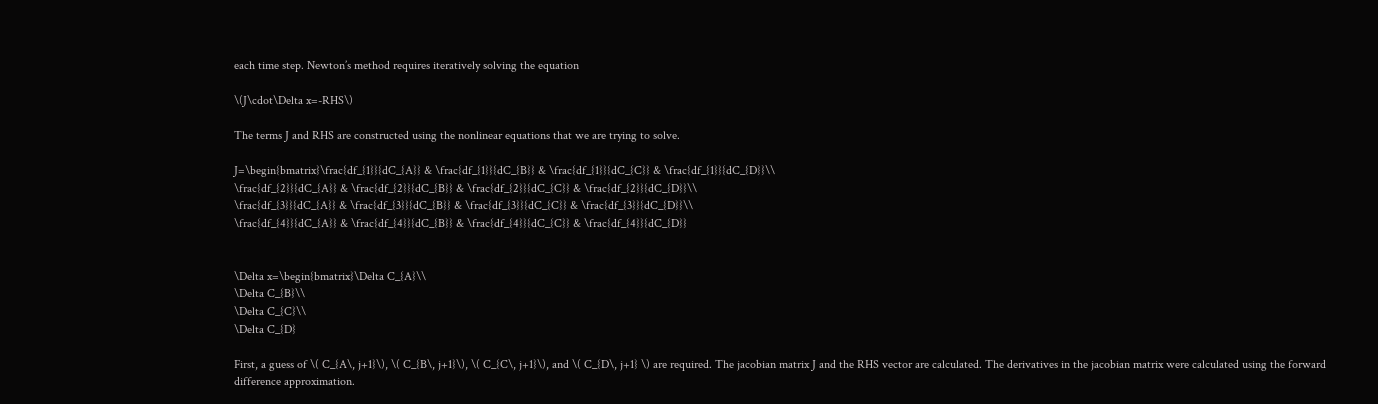each time step. Newton’s method requires iteratively solving the equation

\(J\cdot\Delta x=-RHS\)

The terms J and RHS are constructed using the nonlinear equations that we are trying to solve.

J=\begin{bmatrix}\frac{df_{1}}{dC_{A}} & \frac{df_{1}}{dC_{B}} & \frac{df_{1}}{dC_{C}} & \frac{df_{1}}{dC_{D}}\\
\frac{df_{2}}{dC_{A}} & \frac{df_{2}}{dC_{B}} & \frac{df_{2}}{dC_{C}} & \frac{df_{2}}{dC_{D}}\\
\frac{df_{3}}{dC_{A}} & \frac{df_{3}}{dC_{B}} & \frac{df_{3}}{dC_{C}} & \frac{df_{3}}{dC_{D}}\\
\frac{df_{4}}{dC_{A}} & \frac{df_{4}}{dC_{B}} & \frac{df_{4}}{dC_{C}} & \frac{df_{4}}{dC_{D}}


\Delta x=\begin{bmatrix}\Delta C_{A}\\
\Delta C_{B}\\
\Delta C_{C}\\
\Delta C_{D}

First, a guess of \( C_{A\, j+1}\), \( C_{B\, j+1}\), \( C_{C\, j+1}\), and \( C_{D\, j+1} \) are required. The jacobian matrix J and the RHS vector are calculated. The derivatives in the jacobian matrix were calculated using the forward difference approximation.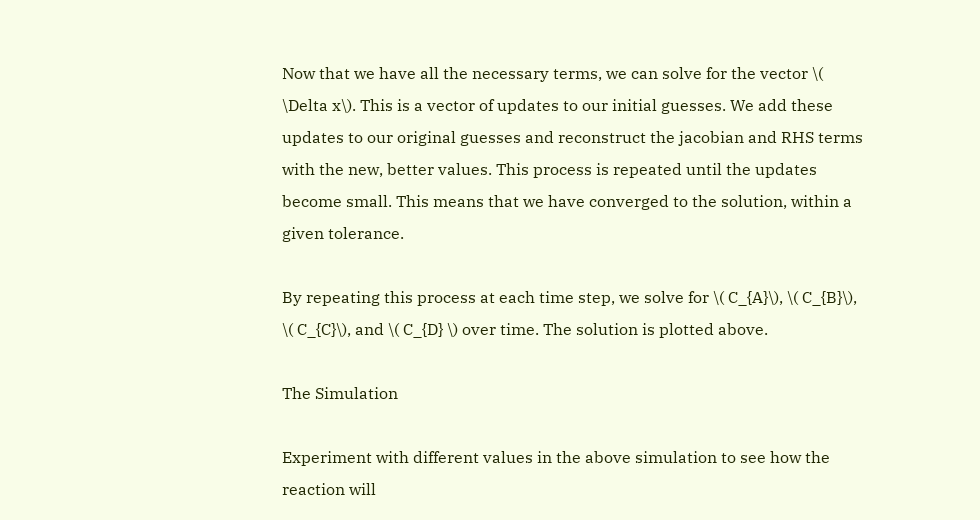Now that we have all the necessary terms, we can solve for the vector \( \Delta x\). This is a vector of updates to our initial guesses. We add these updates to our original guesses and reconstruct the jacobian and RHS terms with the new, better values. This process is repeated until the updates become small. This means that we have converged to the solution, within a given tolerance.

By repeating this process at each time step, we solve for \( C_{A}\), \( C_{B}\), \( C_{C}\), and \( C_{D} \) over time. The solution is plotted above.

The Simulation

Experiment with different values in the above simulation to see how the reaction will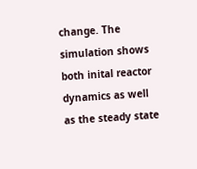change. The simulation shows both inital reactor dynamics as well as the steady state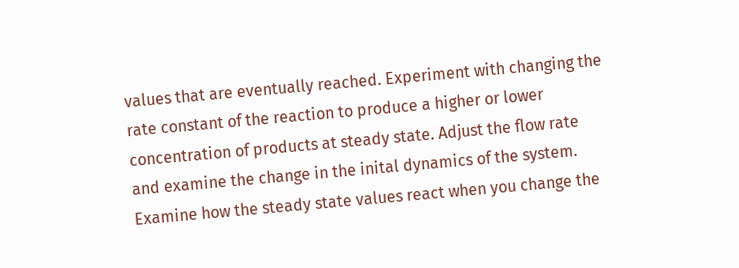values that are eventually reached. Experiment with changing the rate constant of the reaction to produce a higher or lower concentration of products at steady state. Adjust the flow rate and examine the change in the inital dynamics of the system. Examine how the steady state values react when you change the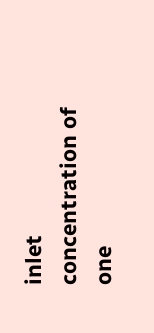inlet concentration of one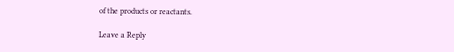of the products or reactants.

Leave a Reply